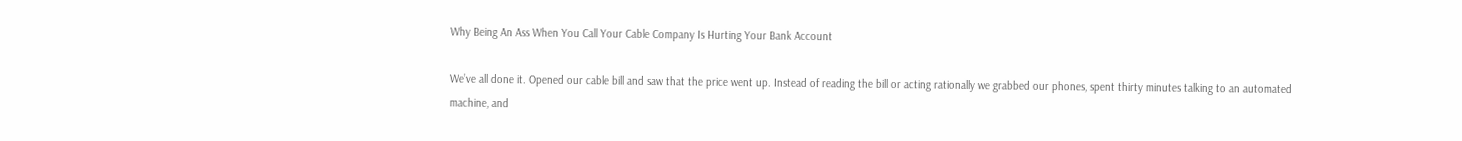Why Being An Ass When You Call Your Cable Company Is Hurting Your Bank Account

We’ve all done it. Opened our cable bill and saw that the price went up. Instead of reading the bill or acting rationally we grabbed our phones, spent thirty minutes talking to an automated machine, and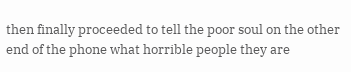then finally proceeded to tell the poor soul on the other end of the phone what horrible people they are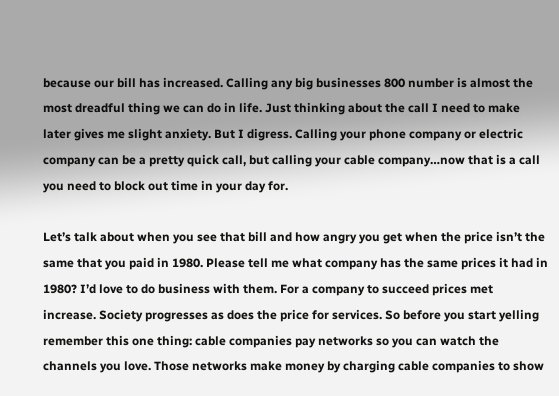because our bill has increased. Calling any big businesses 800 number is almost the most dreadful thing we can do in life. Just thinking about the call I need to make later gives me slight anxiety. But I digress. Calling your phone company or electric company can be a pretty quick call, but calling your cable company…now that is a call you need to block out time in your day for.

Let’s talk about when you see that bill and how angry you get when the price isn’t the same that you paid in 1980. Please tell me what company has the same prices it had in 1980? I’d love to do business with them. For a company to succeed prices met increase. Society progresses as does the price for services. So before you start yelling remember this one thing: cable companies pay networks so you can watch the channels you love. Those networks make money by charging cable companies to show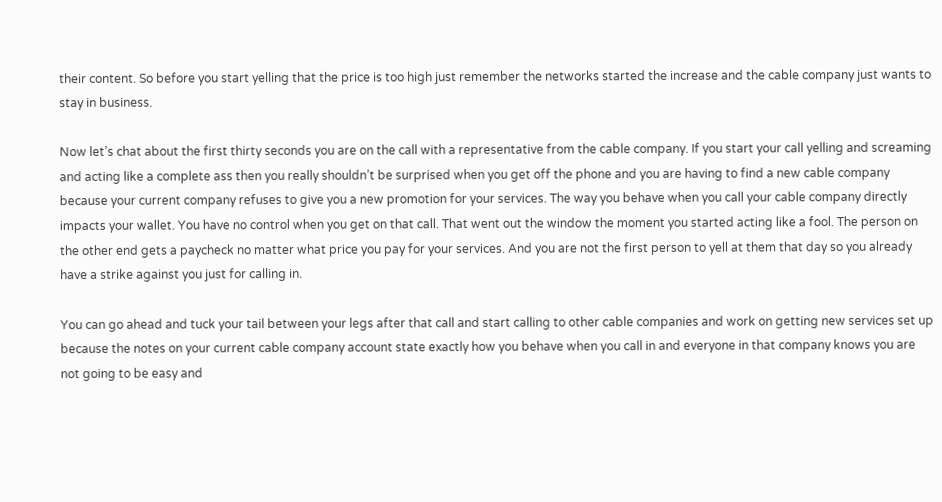their content. So before you start yelling that the price is too high just remember the networks started the increase and the cable company just wants to stay in business.

Now let’s chat about the first thirty seconds you are on the call with a representative from the cable company. If you start your call yelling and screaming and acting like a complete ass then you really shouldn’t be surprised when you get off the phone and you are having to find a new cable company because your current company refuses to give you a new promotion for your services. The way you behave when you call your cable company directly impacts your wallet. You have no control when you get on that call. That went out the window the moment you started acting like a fool. The person on the other end gets a paycheck no matter what price you pay for your services. And you are not the first person to yell at them that day so you already have a strike against you just for calling in.

You can go ahead and tuck your tail between your legs after that call and start calling to other cable companies and work on getting new services set up because the notes on your current cable company account state exactly how you behave when you call in and everyone in that company knows you are not going to be easy and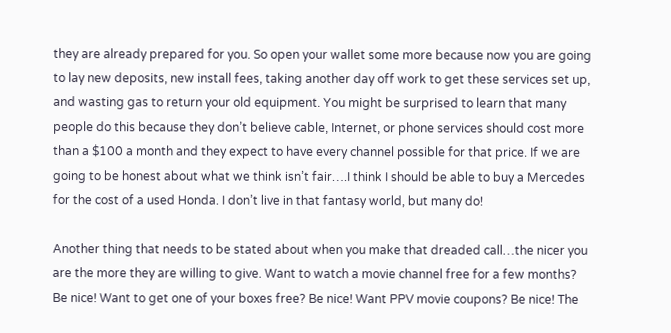they are already prepared for you. So open your wallet some more because now you are going to lay new deposits, new install fees, taking another day off work to get these services set up, and wasting gas to return your old equipment. You might be surprised to learn that many people do this because they don’t believe cable, Internet, or phone services should cost more than a $100 a month and they expect to have every channel possible for that price. If we are going to be honest about what we think isn’t fair….I think I should be able to buy a Mercedes for the cost of a used Honda. I don’t live in that fantasy world, but many do!

Another thing that needs to be stated about when you make that dreaded call…the nicer you are the more they are willing to give. Want to watch a movie channel free for a few months? Be nice! Want to get one of your boxes free? Be nice! Want PPV movie coupons? Be nice! The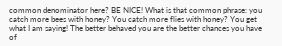common denominator here? BE NICE! What is that common phrase: you catch more bees with honey? You catch more flies with honey? You get what I am saying! The better behaved you are the better chances you have of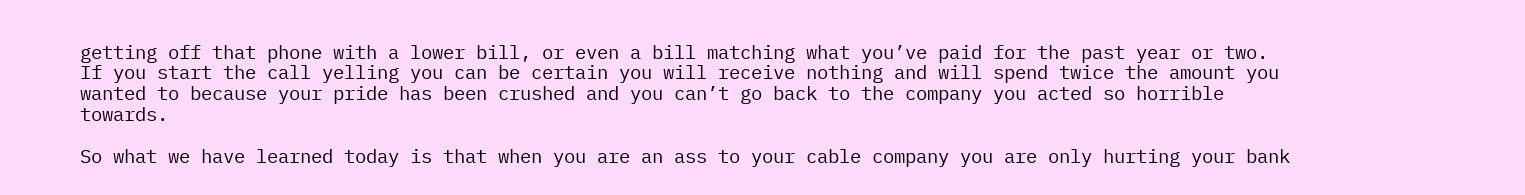getting off that phone with a lower bill, or even a bill matching what you’ve paid for the past year or two. If you start the call yelling you can be certain you will receive nothing and will spend twice the amount you wanted to because your pride has been crushed and you can’t go back to the company you acted so horrible towards.

So what we have learned today is that when you are an ass to your cable company you are only hurting your bank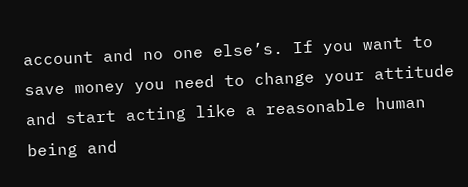account and no one else’s. If you want to save money you need to change your attitude and start acting like a reasonable human being and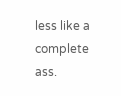less like a complete ass.